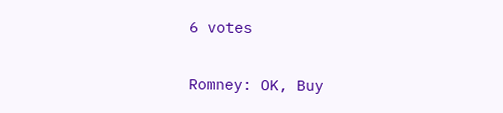6 votes

Romney: OK, Buy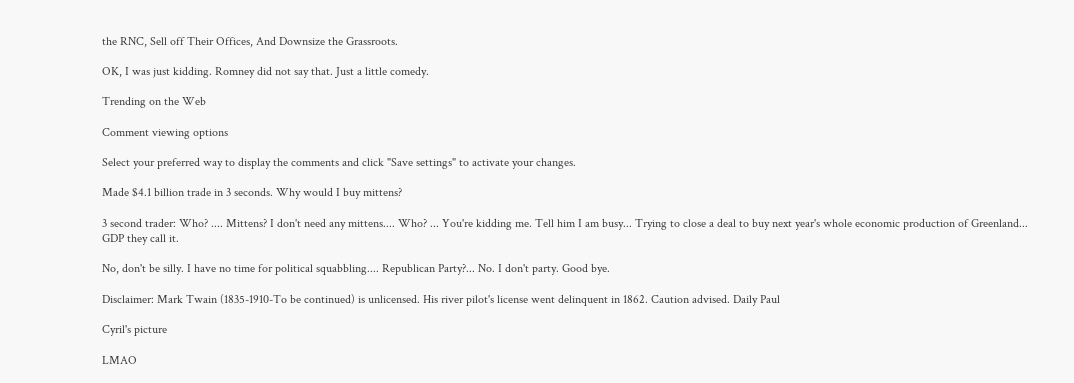the RNC, Sell off Their Offices, And Downsize the Grassroots.

OK, I was just kidding. Romney did not say that. Just a little comedy.

Trending on the Web

Comment viewing options

Select your preferred way to display the comments and click "Save settings" to activate your changes.

Made $4.1 billion trade in 3 seconds. Why would I buy mittens?

3 second trader: Who? .... Mittens? I don't need any mittens.... Who? ... You're kidding me. Tell him I am busy... Trying to close a deal to buy next year's whole economic production of Greenland... GDP they call it.

No, don't be silly. I have no time for political squabbling.... Republican Party?... No. I don't party. Good bye.

Disclaimer: Mark Twain (1835-1910-To be continued) is unlicensed. His river pilot's license went delinquent in 1862. Caution advised. Daily Paul

Cyril's picture

LMAO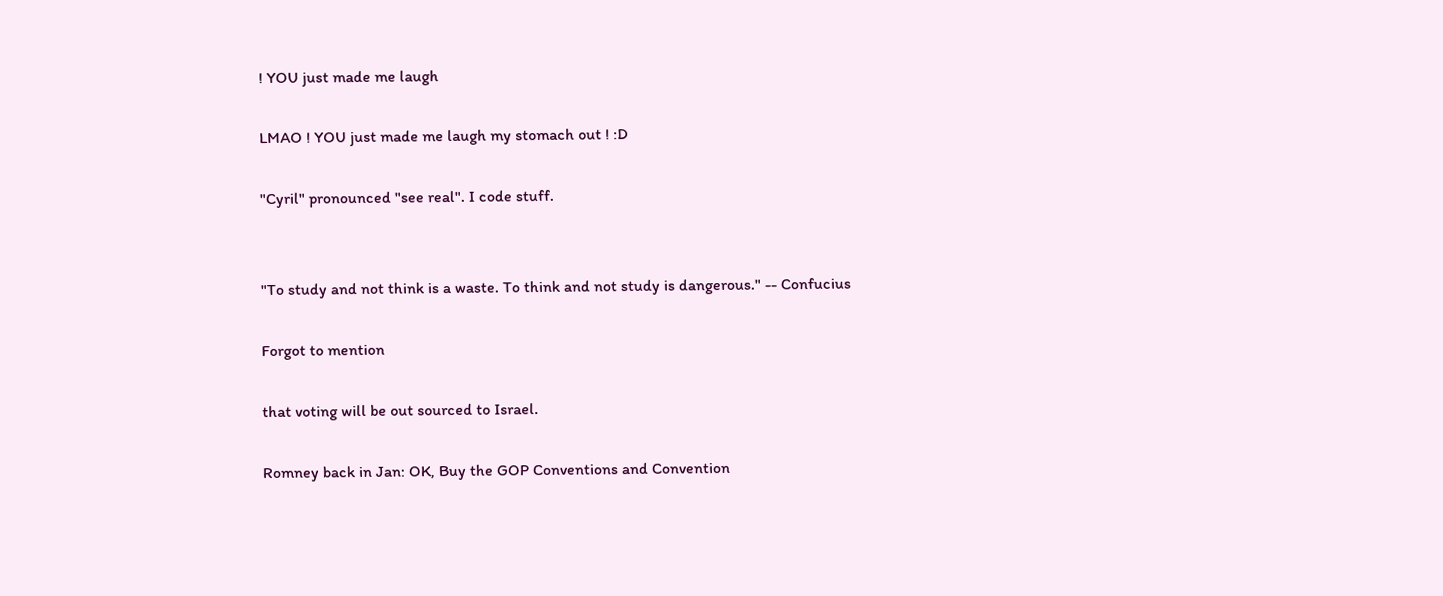! YOU just made me laugh

LMAO ! YOU just made me laugh my stomach out ! :D

"Cyril" pronounced "see real". I code stuff.


"To study and not think is a waste. To think and not study is dangerous." -- Confucius

Forgot to mention

that voting will be out sourced to Israel.

Romney back in Jan: OK, Buy the GOP Conventions and Convention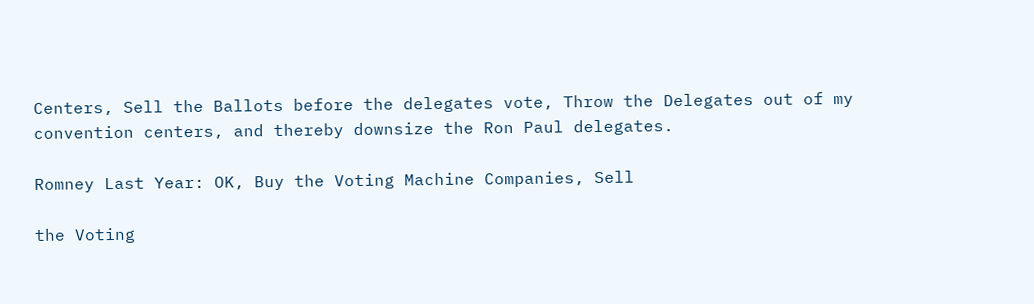Centers, Sell the Ballots before the delegates vote, Throw the Delegates out of my convention centers, and thereby downsize the Ron Paul delegates.

Romney Last Year: OK, Buy the Voting Machine Companies, Sell

the Voting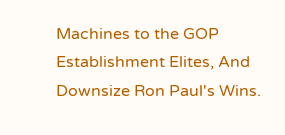Machines to the GOP Establishment Elites, And Downsize Ron Paul's Wins.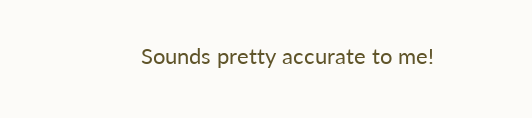Sounds pretty accurate to me!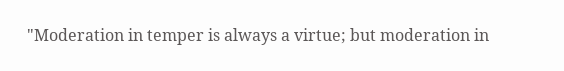"Moderation in temper is always a virtue; but moderation in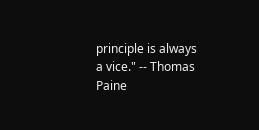principle is always a vice." -- Thomas Paine